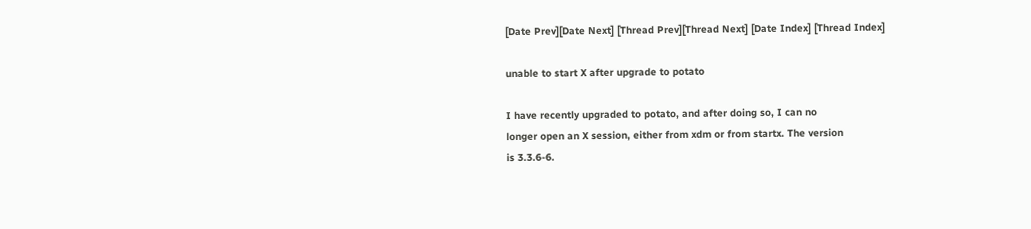[Date Prev][Date Next] [Thread Prev][Thread Next] [Date Index] [Thread Index]

unable to start X after upgrade to potato

I have recently upgraded to potato, and after doing so, I can no
longer open an X session, either from xdm or from startx. The version
is 3.3.6-6.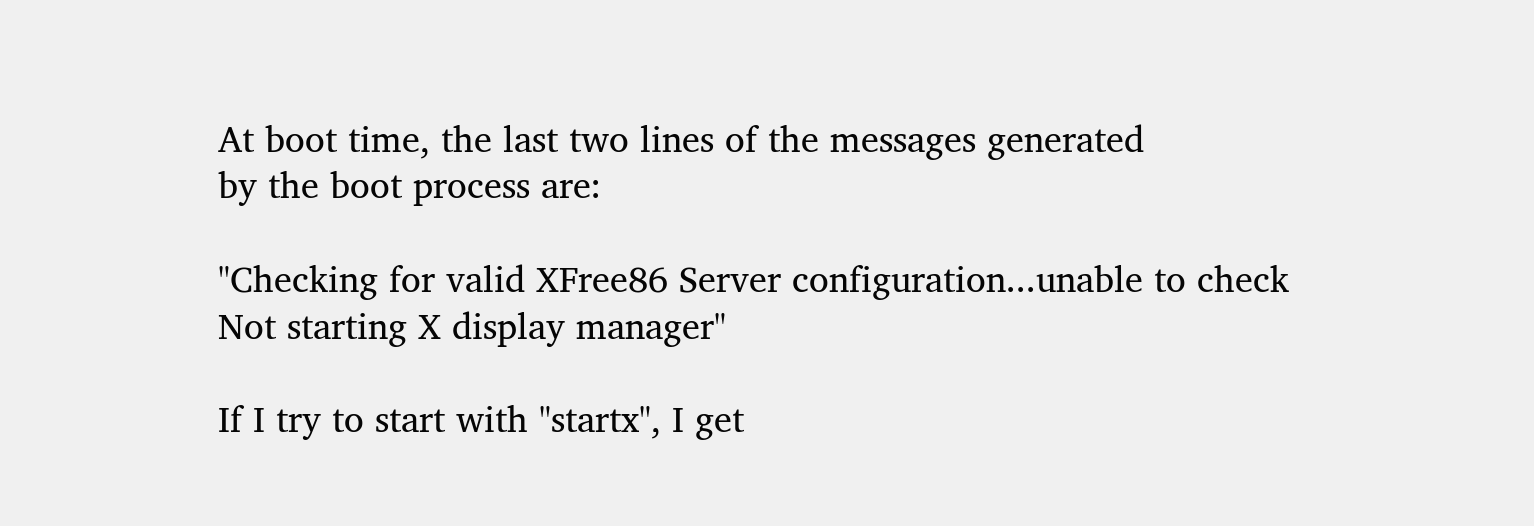At boot time, the last two lines of the messages generated
by the boot process are:

"Checking for valid XFree86 Server configuration...unable to check
Not starting X display manager"

If I try to start with "startx", I get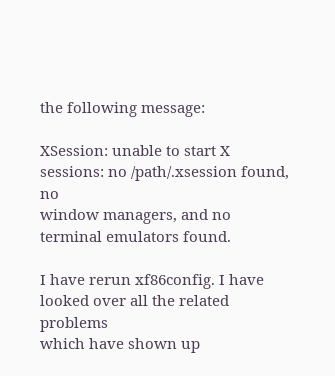the following message:

XSession: unable to start X sessions: no /path/.xsession found, no
window managers, and no terminal emulators found.

I have rerun xf86config. I have looked over all the related problems
which have shown up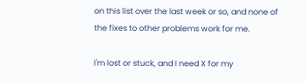on this list over the last week or so, and none of
the fixes to other problems work for me.

I'm lost or stuck, and I need X for my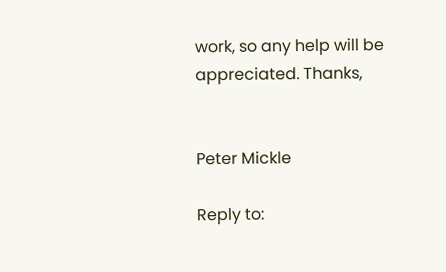work, so any help will be
appreciated. Thanks,


Peter Mickle

Reply to: